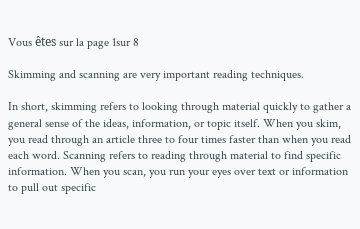Vous êtes sur la page 1sur 8

Skimming and scanning are very important reading techniques.

In short, skimming refers to looking through material quickly to gather a general sense of the ideas, information, or topic itself. When you skim, you read through an article three to four times faster than when you read each word. Scanning refers to reading through material to find specific information. When you scan, you run your eyes over text or information to pull out specific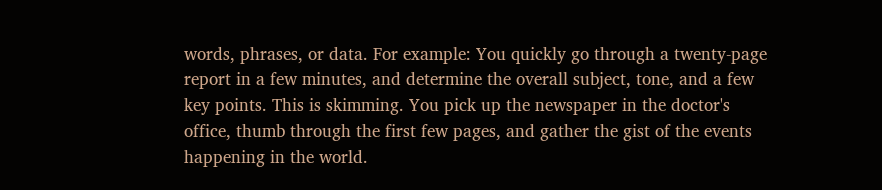words, phrases, or data. For example: You quickly go through a twenty-page report in a few minutes, and determine the overall subject, tone, and a few key points. This is skimming. You pick up the newspaper in the doctor's office, thumb through the first few pages, and gather the gist of the events happening in the world.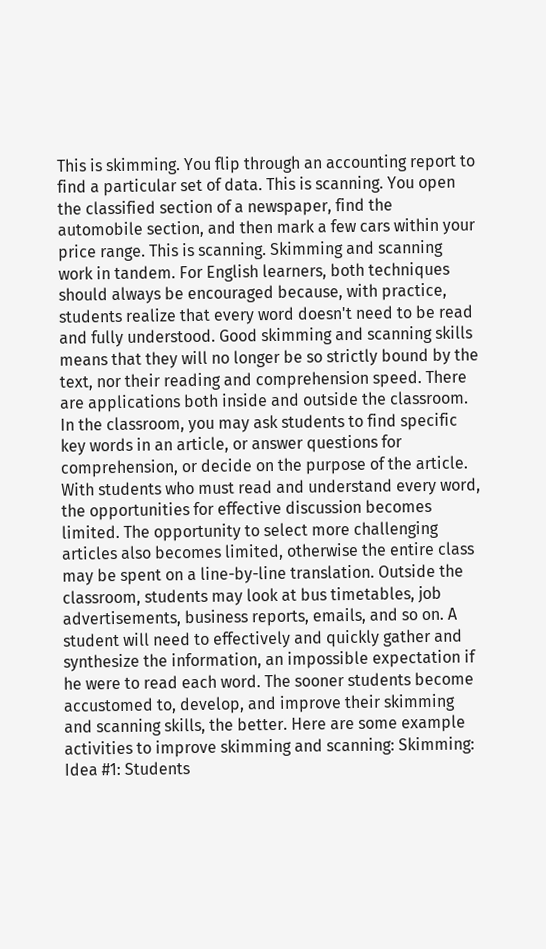This is skimming. You flip through an accounting report to find a particular set of data. This is scanning. You open the classified section of a newspaper, find the automobile section, and then mark a few cars within your price range. This is scanning. Skimming and scanning work in tandem. For English learners, both techniques should always be encouraged because, with practice, students realize that every word doesn't need to be read and fully understood. Good skimming and scanning skills means that they will no longer be so strictly bound by the text, nor their reading and comprehension speed. There are applications both inside and outside the classroom. In the classroom, you may ask students to find specific key words in an article, or answer questions for comprehension, or decide on the purpose of the article. With students who must read and understand every word, the opportunities for effective discussion becomes limited. The opportunity to select more challenging articles also becomes limited, otherwise the entire class may be spent on a line-by-line translation. Outside the classroom, students may look at bus timetables, job advertisements, business reports, emails, and so on. A student will need to effectively and quickly gather and synthesize the information, an impossible expectation if he were to read each word. The sooner students become accustomed to, develop, and improve their skimming and scanning skills, the better. Here are some example activities to improve skimming and scanning: Skimming: Idea #1: Students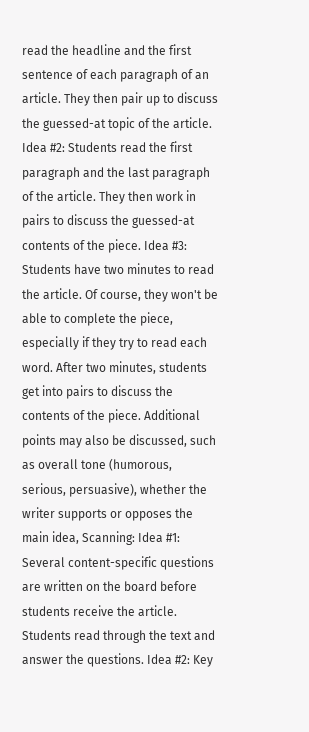read the headline and the first sentence of each paragraph of an article. They then pair up to discuss the guessed-at topic of the article. Idea #2: Students read the first paragraph and the last paragraph of the article. They then work in pairs to discuss the guessed-at contents of the piece. Idea #3: Students have two minutes to read the article. Of course, they won't be able to complete the piece, especially if they try to read each word. After two minutes, students get into pairs to discuss the contents of the piece. Additional points may also be discussed, such as overall tone (humorous, serious, persuasive), whether the writer supports or opposes the main idea, Scanning: Idea #1: Several content-specific questions are written on the board before students receive the article. Students read through the text and answer the questions. Idea #2: Key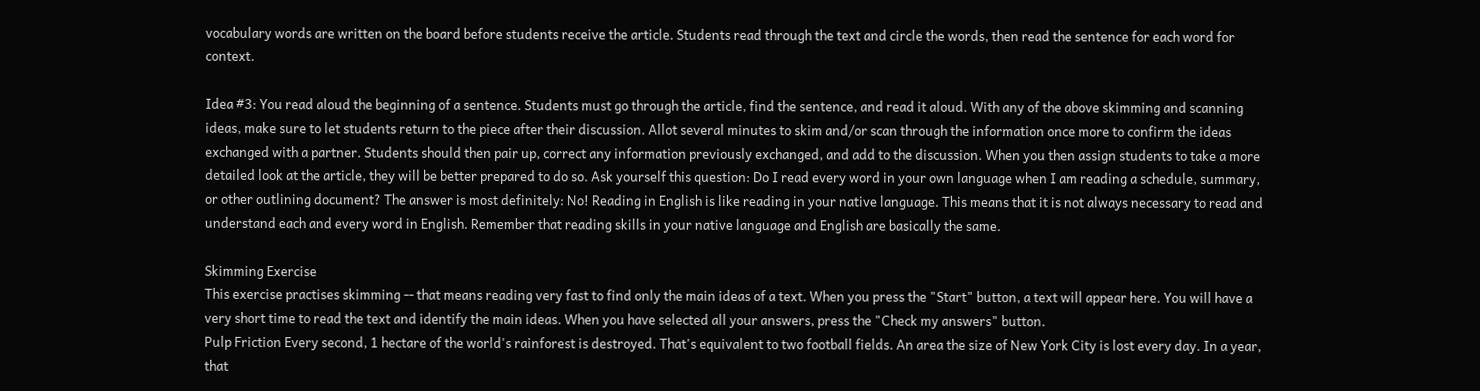vocabulary words are written on the board before students receive the article. Students read through the text and circle the words, then read the sentence for each word for context.

Idea #3: You read aloud the beginning of a sentence. Students must go through the article, find the sentence, and read it aloud. With any of the above skimming and scanning ideas, make sure to let students return to the piece after their discussion. Allot several minutes to skim and/or scan through the information once more to confirm the ideas exchanged with a partner. Students should then pair up, correct any information previously exchanged, and add to the discussion. When you then assign students to take a more detailed look at the article, they will be better prepared to do so. Ask yourself this question: Do I read every word in your own language when I am reading a schedule, summary, or other outlining document? The answer is most definitely: No! Reading in English is like reading in your native language. This means that it is not always necessary to read and understand each and every word in English. Remember that reading skills in your native language and English are basically the same.

Skimming Exercise
This exercise practises skimming -- that means reading very fast to find only the main ideas of a text. When you press the "Start" button, a text will appear here. You will have a very short time to read the text and identify the main ideas. When you have selected all your answers, press the "Check my answers" button.
Pulp Friction Every second, 1 hectare of the world's rainforest is destroyed. That's equivalent to two football fields. An area the size of New York City is lost every day. In a year, that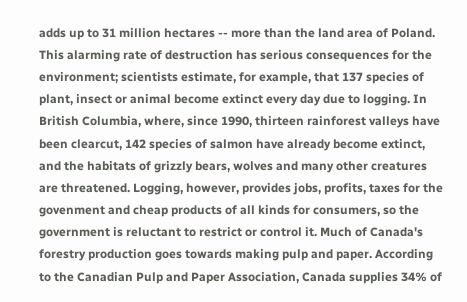adds up to 31 million hectares -- more than the land area of Poland. This alarming rate of destruction has serious consequences for the environment; scientists estimate, for example, that 137 species of plant, insect or animal become extinct every day due to logging. In British Columbia, where, since 1990, thirteen rainforest valleys have been clearcut, 142 species of salmon have already become extinct, and the habitats of grizzly bears, wolves and many other creatures are threatened. Logging, however, provides jobs, profits, taxes for the govenment and cheap products of all kinds for consumers, so the government is reluctant to restrict or control it. Much of Canada's forestry production goes towards making pulp and paper. According to the Canadian Pulp and Paper Association, Canada supplies 34% of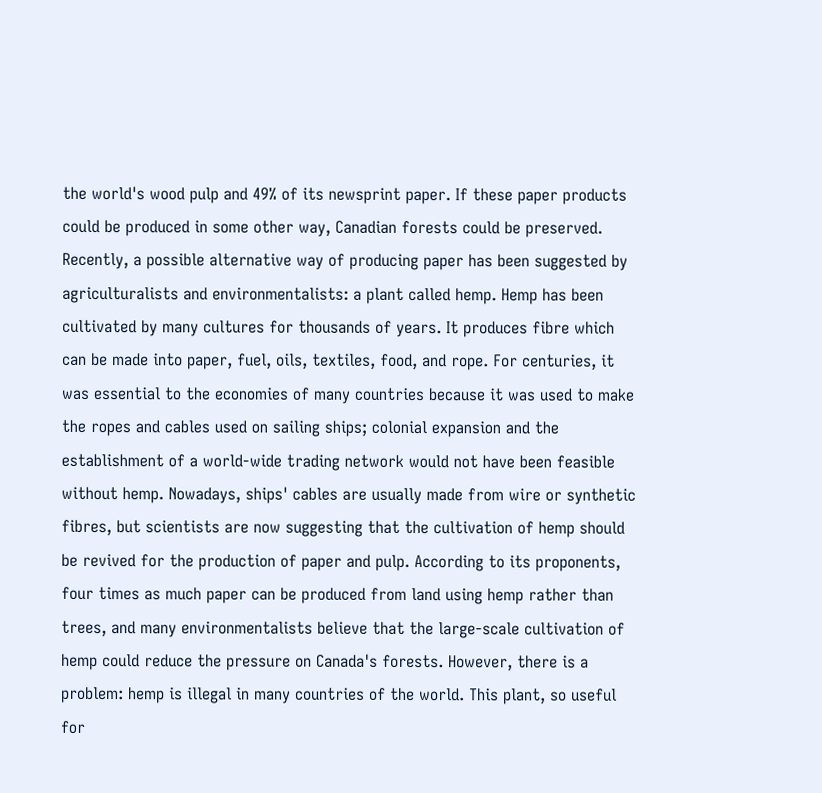the world's wood pulp and 49% of its newsprint paper. If these paper products could be produced in some other way, Canadian forests could be preserved. Recently, a possible alternative way of producing paper has been suggested by agriculturalists and environmentalists: a plant called hemp. Hemp has been cultivated by many cultures for thousands of years. It produces fibre which can be made into paper, fuel, oils, textiles, food, and rope. For centuries, it was essential to the economies of many countries because it was used to make the ropes and cables used on sailing ships; colonial expansion and the establishment of a world-wide trading network would not have been feasible without hemp. Nowadays, ships' cables are usually made from wire or synthetic fibres, but scientists are now suggesting that the cultivation of hemp should be revived for the production of paper and pulp. According to its proponents, four times as much paper can be produced from land using hemp rather than trees, and many environmentalists believe that the large-scale cultivation of hemp could reduce the pressure on Canada's forests. However, there is a problem: hemp is illegal in many countries of the world. This plant, so useful for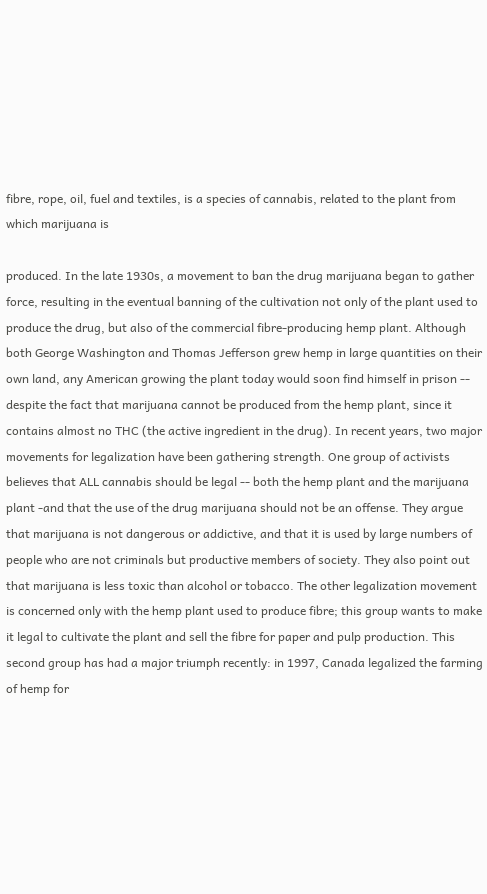fibre, rope, oil, fuel and textiles, is a species of cannabis, related to the plant from which marijuana is

produced. In the late 1930s, a movement to ban the drug marijuana began to gather force, resulting in the eventual banning of the cultivation not only of the plant used to produce the drug, but also of the commercial fibre-producing hemp plant. Although both George Washington and Thomas Jefferson grew hemp in large quantities on their own land, any American growing the plant today would soon find himself in prison -- despite the fact that marijuana cannot be produced from the hemp plant, since it contains almost no THC (the active ingredient in the drug). In recent years, two major movements for legalization have been gathering strength. One group of activists believes that ALL cannabis should be legal -- both the hemp plant and the marijuana plant -and that the use of the drug marijuana should not be an offense. They argue that marijuana is not dangerous or addictive, and that it is used by large numbers of people who are not criminals but productive members of society. They also point out that marijuana is less toxic than alcohol or tobacco. The other legalization movement is concerned only with the hemp plant used to produce fibre; this group wants to make it legal to cultivate the plant and sell the fibre for paper and pulp production. This second group has had a major triumph recently: in 1997, Canada legalized the farming of hemp for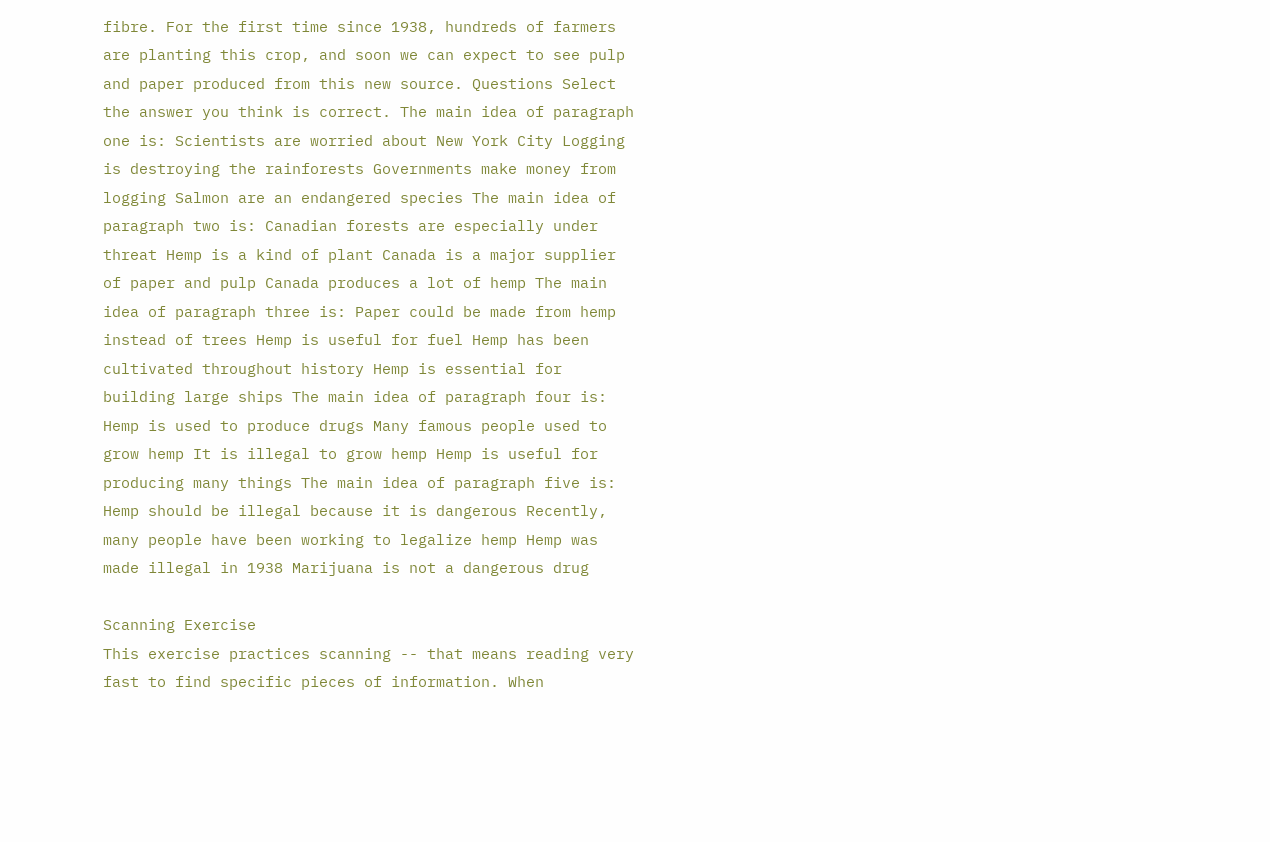fibre. For the first time since 1938, hundreds of farmers are planting this crop, and soon we can expect to see pulp and paper produced from this new source. Questions Select the answer you think is correct. The main idea of paragraph one is: Scientists are worried about New York City Logging is destroying the rainforests Governments make money from logging Salmon are an endangered species The main idea of paragraph two is: Canadian forests are especially under threat Hemp is a kind of plant Canada is a major supplier of paper and pulp Canada produces a lot of hemp The main idea of paragraph three is: Paper could be made from hemp instead of trees Hemp is useful for fuel Hemp has been cultivated throughout history Hemp is essential for building large ships The main idea of paragraph four is: Hemp is used to produce drugs Many famous people used to grow hemp It is illegal to grow hemp Hemp is useful for producing many things The main idea of paragraph five is: Hemp should be illegal because it is dangerous Recently, many people have been working to legalize hemp Hemp was made illegal in 1938 Marijuana is not a dangerous drug

Scanning Exercise
This exercise practices scanning -- that means reading very fast to find specific pieces of information. When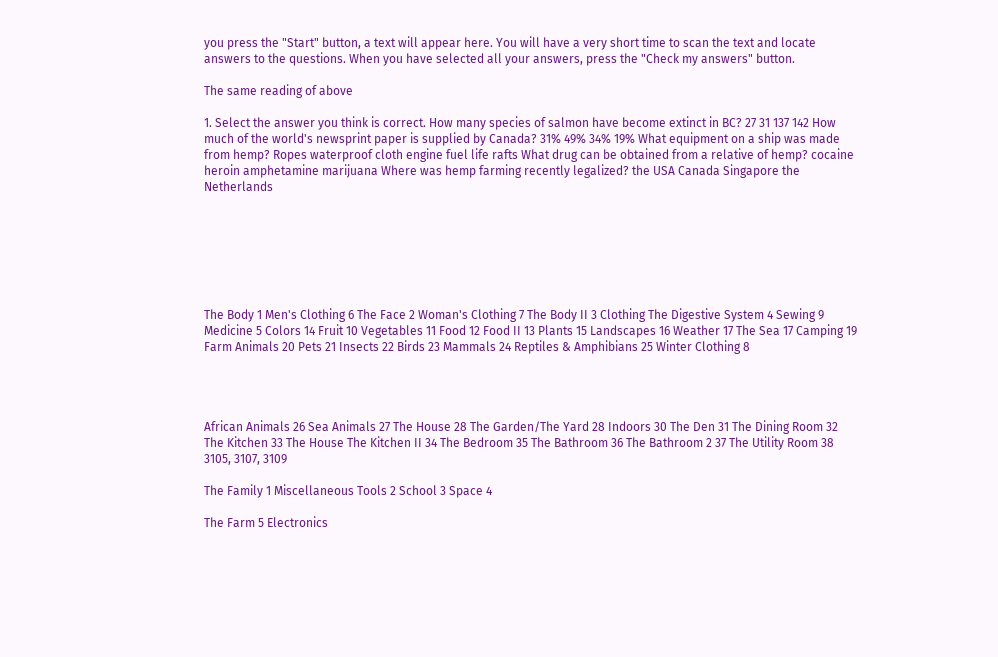you press the "Start" button, a text will appear here. You will have a very short time to scan the text and locate answers to the questions. When you have selected all your answers, press the "Check my answers" button.

The same reading of above

1. Select the answer you think is correct. How many species of salmon have become extinct in BC? 27 31 137 142 How much of the world's newsprint paper is supplied by Canada? 31% 49% 34% 19% What equipment on a ship was made from hemp? Ropes waterproof cloth engine fuel life rafts What drug can be obtained from a relative of hemp? cocaine heroin amphetamine marijuana Where was hemp farming recently legalized? the USA Canada Singapore the Netherlands







The Body 1 Men's Clothing 6 The Face 2 Woman's Clothing 7 The Body II 3 Clothing The Digestive System 4 Sewing 9 Medicine 5 Colors 14 Fruit 10 Vegetables 11 Food 12 Food II 13 Plants 15 Landscapes 16 Weather 17 The Sea 17 Camping 19 Farm Animals 20 Pets 21 Insects 22 Birds 23 Mammals 24 Reptiles & Amphibians 25 Winter Clothing 8




African Animals 26 Sea Animals 27 The House 28 The Garden/The Yard 28 Indoors 30 The Den 31 The Dining Room 32 The Kitchen 33 The House The Kitchen II 34 The Bedroom 35 The Bathroom 36 The Bathroom 2 37 The Utility Room 38
3105, 3107, 3109

The Family 1 Miscellaneous Tools 2 School 3 Space 4

The Farm 5 Electronics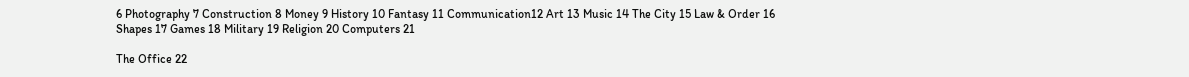6 Photography 7 Construction 8 Money 9 History 10 Fantasy 11 Communication12 Art 13 Music 14 The City 15 Law & Order 16 Shapes 17 Games 18 Military 19 Religion 20 Computers 21

The Office 22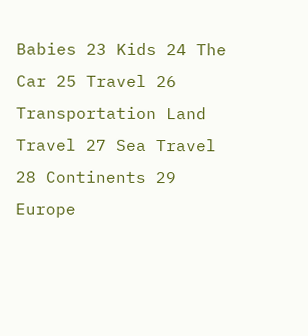Babies 23 Kids 24 The Car 25 Travel 26 Transportation Land Travel 27 Sea Travel 28 Continents 29 Europe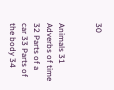30


Animals 31 Adverbs of time 32 Parts of a car 33 Parts of the body 34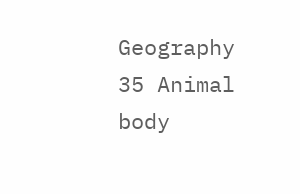Geography 35 Animal body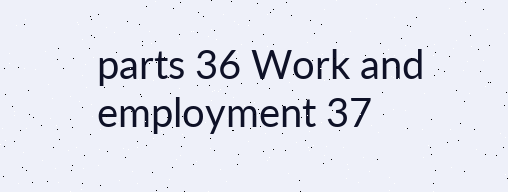parts 36 Work and employment 37